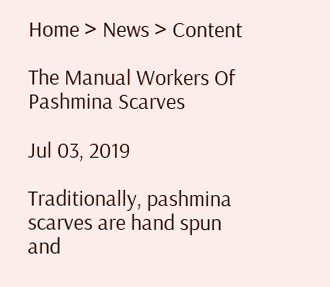Home > News > Content

The Manual Workers Of Pashmina Scarves

Jul 03, 2019

Traditionally, pashmina scarves are hand spun and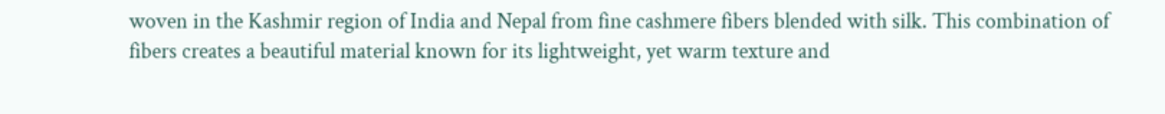woven in the Kashmir region of India and Nepal from fine cashmere fibers blended with silk. This combination of fibers creates a beautiful material known for its lightweight, yet warm texture and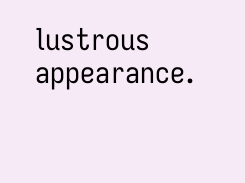lustrous appearance.